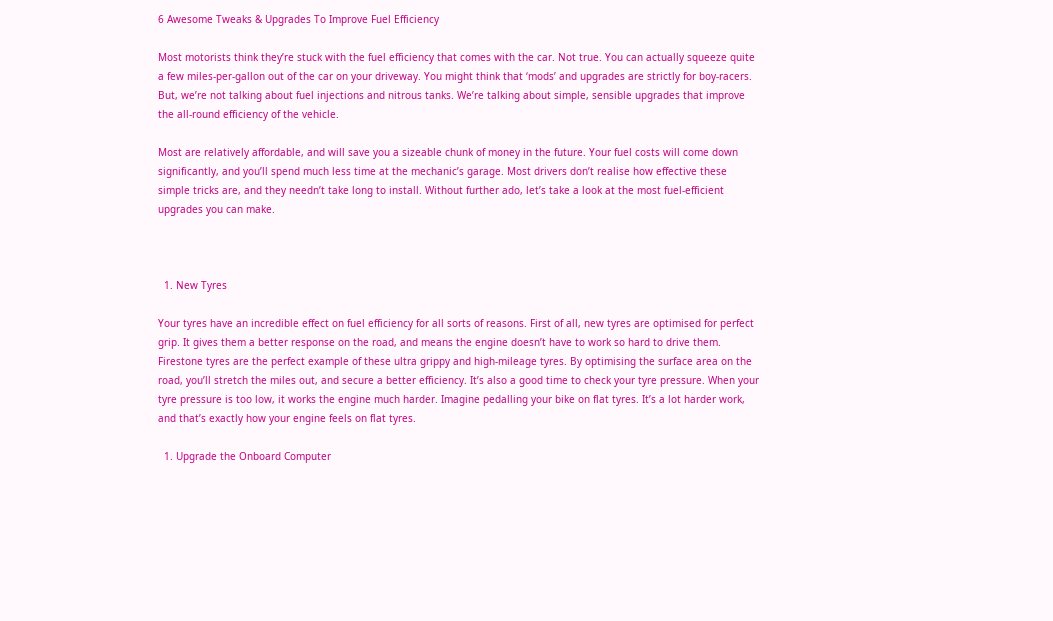6 Awesome Tweaks & Upgrades To Improve Fuel Efficiency

Most motorists think they’re stuck with the fuel efficiency that comes with the car. Not true. You can actually squeeze quite a few miles-per-gallon out of the car on your driveway. You might think that ‘mods’ and upgrades are strictly for boy-racers. But, we’re not talking about fuel injections and nitrous tanks. We’re talking about simple, sensible upgrades that improve the all-round efficiency of the vehicle.

Most are relatively affordable, and will save you a sizeable chunk of money in the future. Your fuel costs will come down significantly, and you’ll spend much less time at the mechanic’s garage. Most drivers don’t realise how effective these simple tricks are, and they needn’t take long to install. Without further ado, let’s take a look at the most fuel-efficient upgrades you can make.



  1. New Tyres

Your tyres have an incredible effect on fuel efficiency for all sorts of reasons. First of all, new tyres are optimised for perfect grip. It gives them a better response on the road, and means the engine doesn’t have to work so hard to drive them. Firestone tyres are the perfect example of these ultra grippy and high-mileage tyres. By optimising the surface area on the road, you’ll stretch the miles out, and secure a better efficiency. It’s also a good time to check your tyre pressure. When your tyre pressure is too low, it works the engine much harder. Imagine pedalling your bike on flat tyres. It’s a lot harder work, and that’s exactly how your engine feels on flat tyres.

  1. Upgrade the Onboard Computer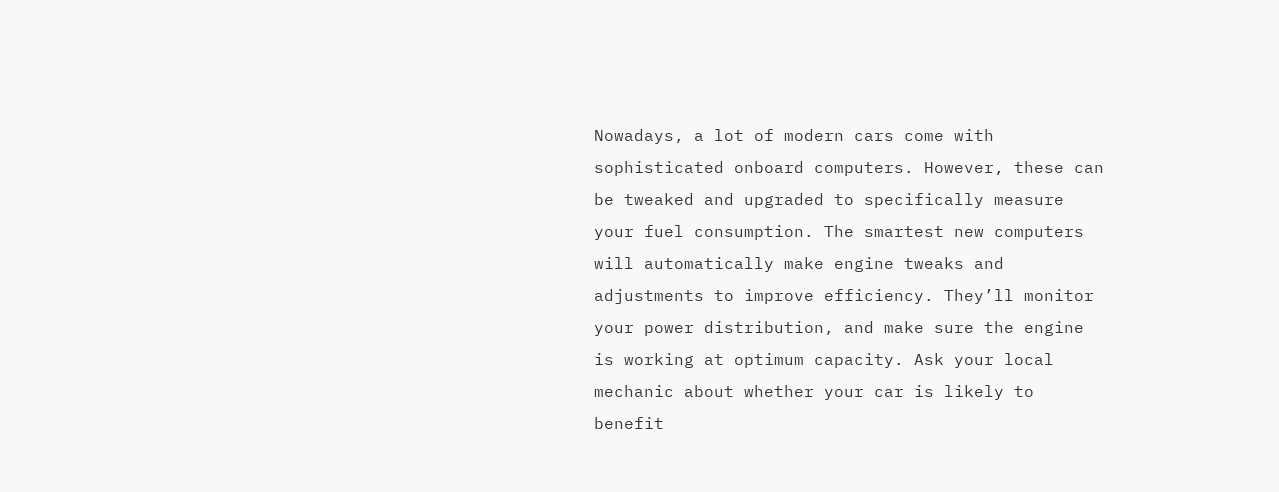Nowadays, a lot of modern cars come with sophisticated onboard computers. However, these can be tweaked and upgraded to specifically measure your fuel consumption. The smartest new computers will automatically make engine tweaks and adjustments to improve efficiency. They’ll monitor your power distribution, and make sure the engine is working at optimum capacity. Ask your local mechanic about whether your car is likely to benefit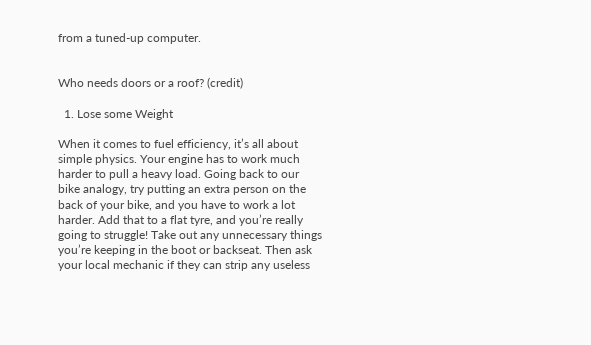from a tuned-up computer.


Who needs doors or a roof? (credit)

  1. Lose some Weight

When it comes to fuel efficiency, it’s all about simple physics. Your engine has to work much harder to pull a heavy load. Going back to our bike analogy, try putting an extra person on the back of your bike, and you have to work a lot harder. Add that to a flat tyre, and you’re really going to struggle! Take out any unnecessary things you’re keeping in the boot or backseat. Then ask your local mechanic if they can strip any useless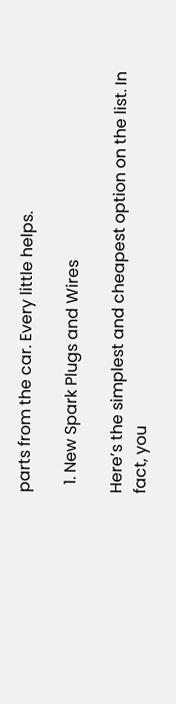parts from the car. Every little helps.

  1. New Spark Plugs and Wires

Here’s the simplest and cheapest option on the list. In fact, you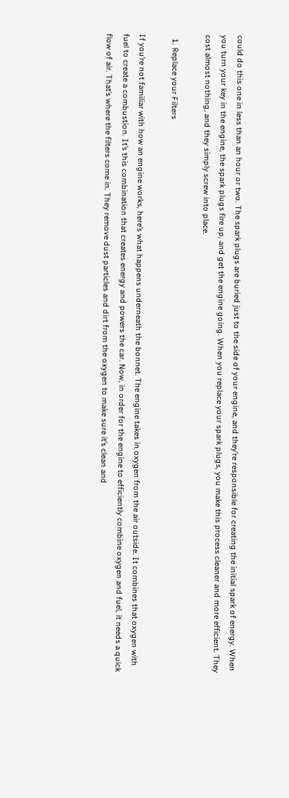could do this one in less than an hour or two. The spark plugs are buried just to the side of your engine, and they’re responsible for creating the initial spark of energy. When you turn your key in the engine, the spark plugs fire up, and get the engine going. When you replace your spark plugs, you make this process cleaner and more efficient. They cost almost nothing, and they simply screw into place.

  1. Replace your Filters

If you’re not familiar with how an engine works, here’s what happens underneath the bonnet. The engine takes in oxygen from the air outside. It combines that oxygen with fuel to create a combustion. It’s this combination that creates energy and powers the car. Now, in order for the engine to efficiently combine oxygen and fuel, it needs a quick flow of air. That’s where the filters come in. They remove dust particles and dirt from the oxygen to make sure it’s clean and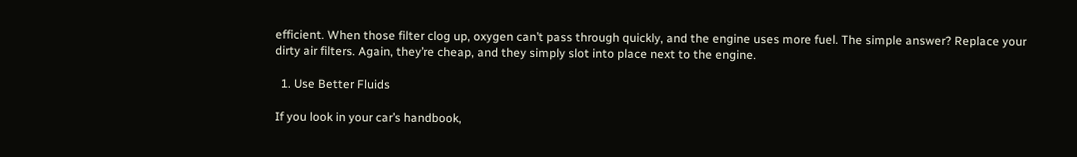efficient. When those filter clog up, oxygen can’t pass through quickly, and the engine uses more fuel. The simple answer? Replace your dirty air filters. Again, they’re cheap, and they simply slot into place next to the engine.

  1. Use Better Fluids

If you look in your car’s handbook,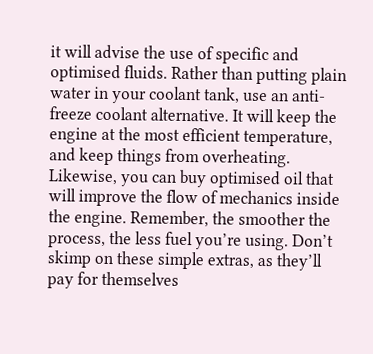it will advise the use of specific and optimised fluids. Rather than putting plain water in your coolant tank, use an anti-freeze coolant alternative. It will keep the engine at the most efficient temperature, and keep things from overheating. Likewise, you can buy optimised oil that will improve the flow of mechanics inside the engine. Remember, the smoother the process, the less fuel you’re using. Don’t skimp on these simple extras, as they’ll pay for themselves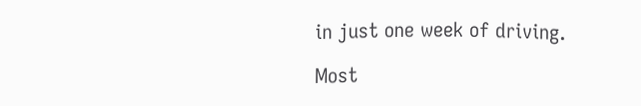in just one week of driving.

Most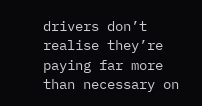drivers don’t realise they’re paying far more than necessary on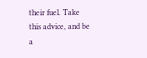their fuel. Take this advice, and be a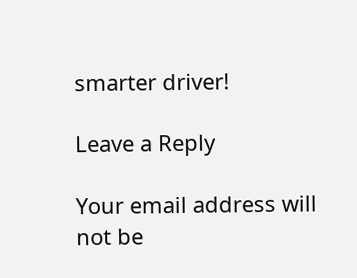smarter driver!

Leave a Reply

Your email address will not be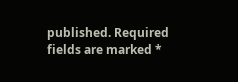published. Required fields are marked *